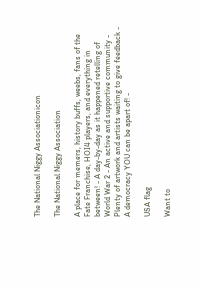The National Niggy Associationicon

The National Niggy Association

A place for memers, history buffs, weebs, fans of the Fate Franchise, HOI4 players, and everything in between! - A day-by-day as it happened retelling of World War 2 - An active and supportive community - Plenty of artwork and artists waiting to give feedback - A democracy YOU can be apart of! -

USA flag

Want to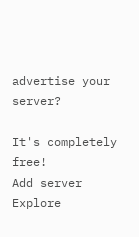advertise your server?

It's completely free!
Add server
Explore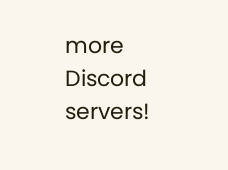more Discord servers!